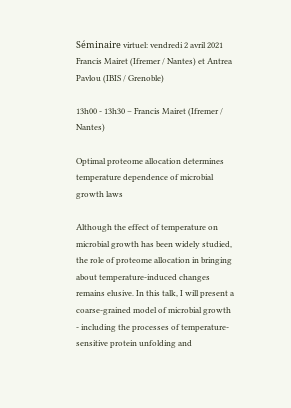Séminaire virtuel: vendredi 2 avril 2021
Francis Mairet (Ifremer / Nantes) et Antrea Pavlou (IBIS / Grenoble)

13h00 - 13h30 – Francis Mairet (Ifremer / Nantes)

Optimal proteome allocation determines temperature dependence of microbial growth laws

Although the effect of temperature on microbial growth has been widely studied, the role of proteome allocation in bringing about temperature-induced changes remains elusive. In this talk, I will present a coarse-grained model of microbial growth - including the processes of temperature-sensitive protein unfolding and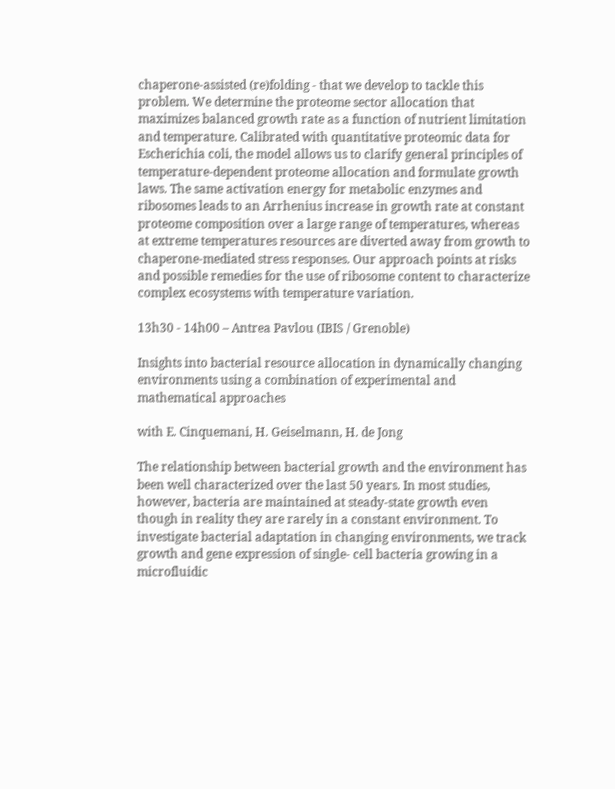chaperone-assisted (re)folding - that we develop to tackle this problem. We determine the proteome sector allocation that maximizes balanced growth rate as a function of nutrient limitation and temperature. Calibrated with quantitative proteomic data for Escherichia coli, the model allows us to clarify general principles of temperature-dependent proteome allocation and formulate growth laws. The same activation energy for metabolic enzymes and ribosomes leads to an Arrhenius increase in growth rate at constant proteome composition over a large range of temperatures, whereas at extreme temperatures resources are diverted away from growth to chaperone-mediated stress responses. Our approach points at risks and possible remedies for the use of ribosome content to characterize complex ecosystems with temperature variation.

13h30 - 14h00 – Antrea Pavlou (IBIS / Grenoble)

Insights into bacterial resource allocation in dynamically changing environments using a combination of experimental and mathematical approaches

with E. Cinquemani, H. Geiselmann, H. de Jong

The relationship between bacterial growth and the environment has been well characterized over the last 50 years. In most studies, however, bacteria are maintained at steady-state growth even though in reality they are rarely in a constant environment. To investigate bacterial adaptation in changing environments, we track growth and gene expression of single- cell bacteria growing in a microfluidic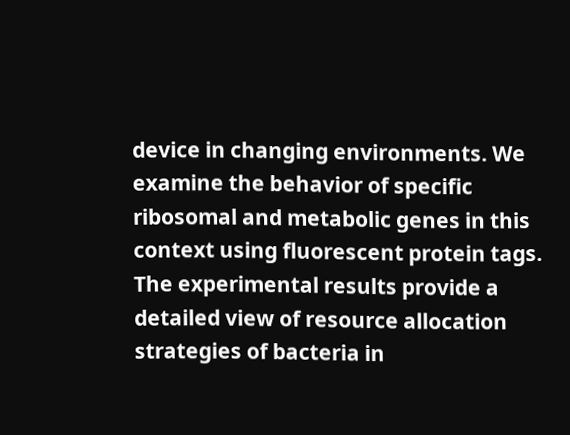device in changing environments. We examine the behavior of specific ribosomal and metabolic genes in this context using fluorescent protein tags. The experimental results provide a detailed view of resource allocation strategies of bacteria in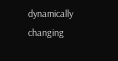dynamically changing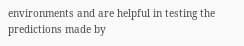environments and are helpful in testing the predictions made by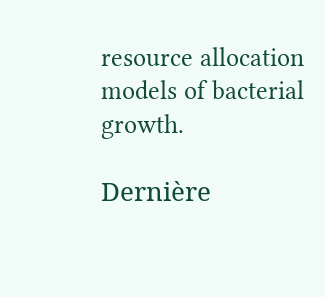resource allocation models of bacterial growth.

Dernière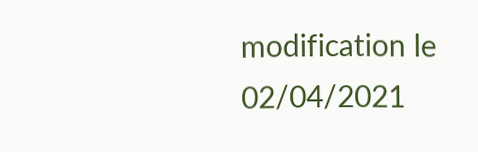modification le 02/04/2021